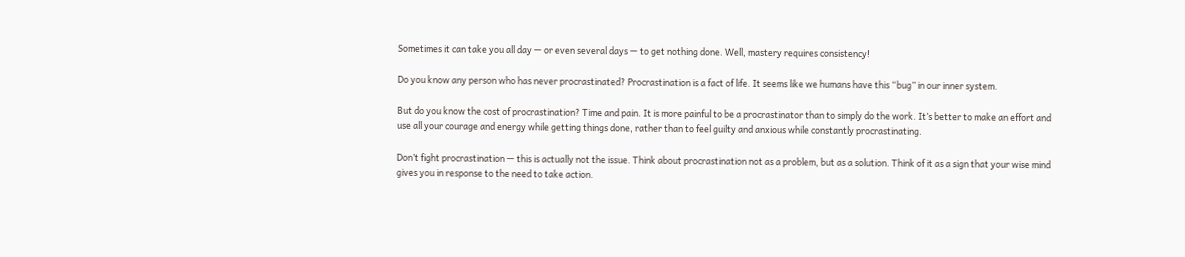Sometimes it can take you all day — or even several days — to get nothing done. Well, mastery requires consistency!

Do you know any person who has never procrastinated? Procrastination is a fact of life. It seems like we humans have this “bug” in our inner system.

But do you know the cost of procrastination? Time and pain. It is more painful to be a procrastinator than to simply do the work. It’s better to make an effort and use all your courage and energy while getting things done, rather than to feel guilty and anxious while constantly procrastinating.

Don’t fight procrastination — this is actually not the issue. Think about procrastination not as a problem, but as a solution. Think of it as a sign that your wise mind gives you in response to the need to take action.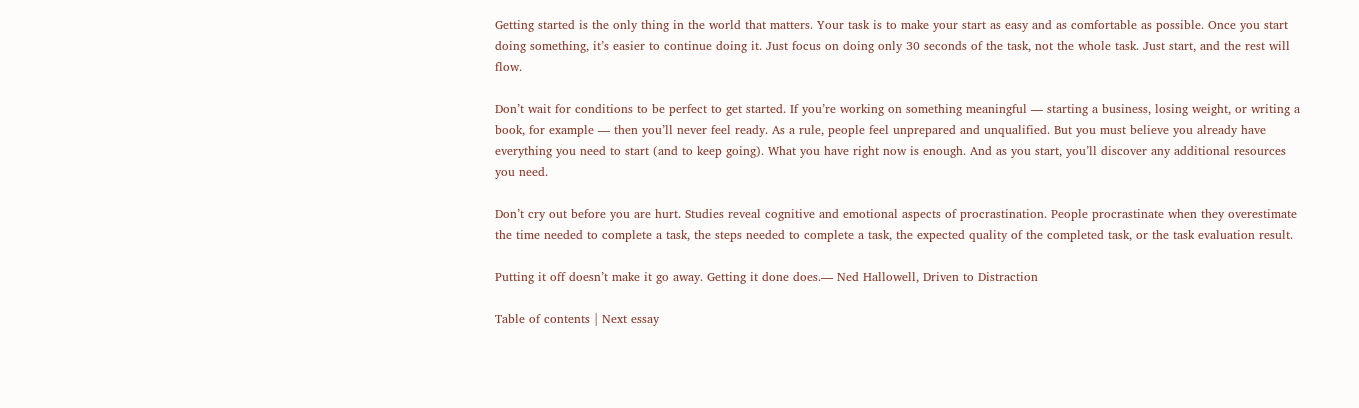Getting started is the only thing in the world that matters. Your task is to make your start as easy and as comfortable as possible. Once you start doing something, it’s easier to continue doing it. Just focus on doing only 30 seconds of the task, not the whole task. Just start, and the rest will flow.

Don’t wait for conditions to be perfect to get started. If you’re working on something meaningful — starting a business, losing weight, or writing a book, for example — then you’ll never feel ready. As a rule, people feel unprepared and unqualified. But you must believe you already have everything you need to start (and to keep going). What you have right now is enough. And as you start, you’ll discover any additional resources you need.

Don’t cry out before you are hurt. Studies reveal cognitive and emotional aspects of procrastination. People procrastinate when they overestimate the time needed to complete a task, the steps needed to complete a task, the expected quality of the completed task, or the task evaluation result.

Putting it off doesn’t make it go away. Getting it done does.— Ned Hallowell, Driven to Distraction

Table of contents | Next essay